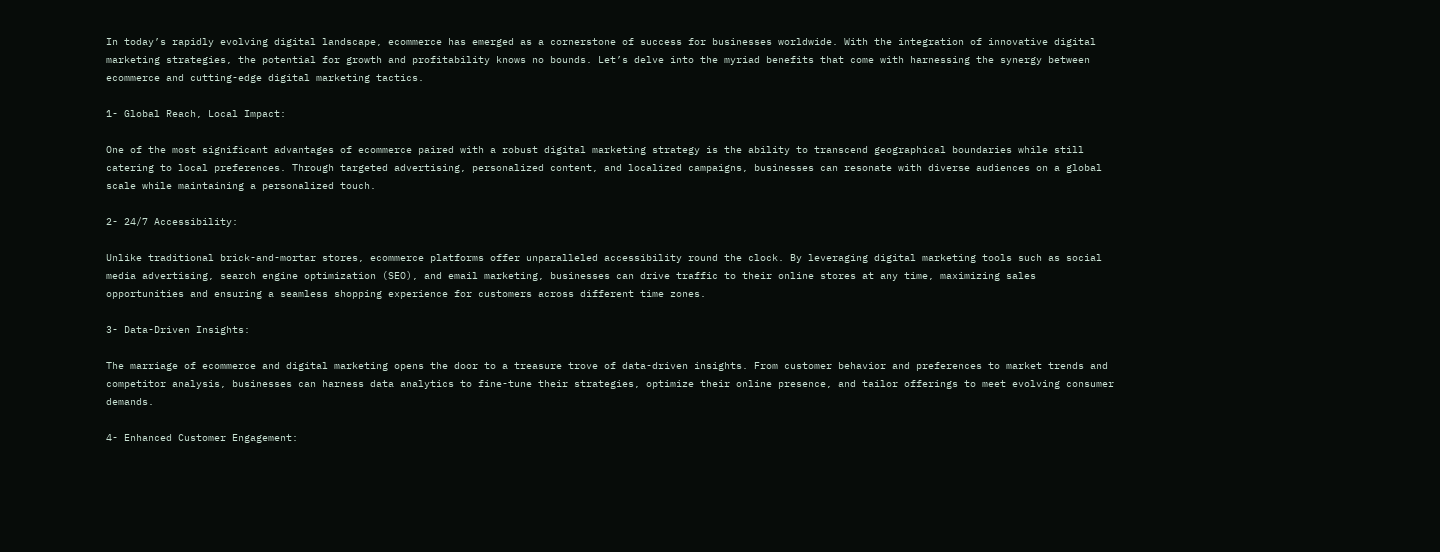In today’s rapidly evolving digital landscape, ecommerce has emerged as a cornerstone of success for businesses worldwide. With the integration of innovative digital marketing strategies, the potential for growth and profitability knows no bounds. Let’s delve into the myriad benefits that come with harnessing the synergy between ecommerce and cutting-edge digital marketing tactics.

1- Global Reach, Local Impact:

One of the most significant advantages of ecommerce paired with a robust digital marketing strategy is the ability to transcend geographical boundaries while still catering to local preferences. Through targeted advertising, personalized content, and localized campaigns, businesses can resonate with diverse audiences on a global scale while maintaining a personalized touch.

2- 24/7 Accessibility:

Unlike traditional brick-and-mortar stores, ecommerce platforms offer unparalleled accessibility round the clock. By leveraging digital marketing tools such as social media advertising, search engine optimization (SEO), and email marketing, businesses can drive traffic to their online stores at any time, maximizing sales opportunities and ensuring a seamless shopping experience for customers across different time zones.

3- Data-Driven Insights:

The marriage of ecommerce and digital marketing opens the door to a treasure trove of data-driven insights. From customer behavior and preferences to market trends and competitor analysis, businesses can harness data analytics to fine-tune their strategies, optimize their online presence, and tailor offerings to meet evolving consumer demands.

4- Enhanced Customer Engagement: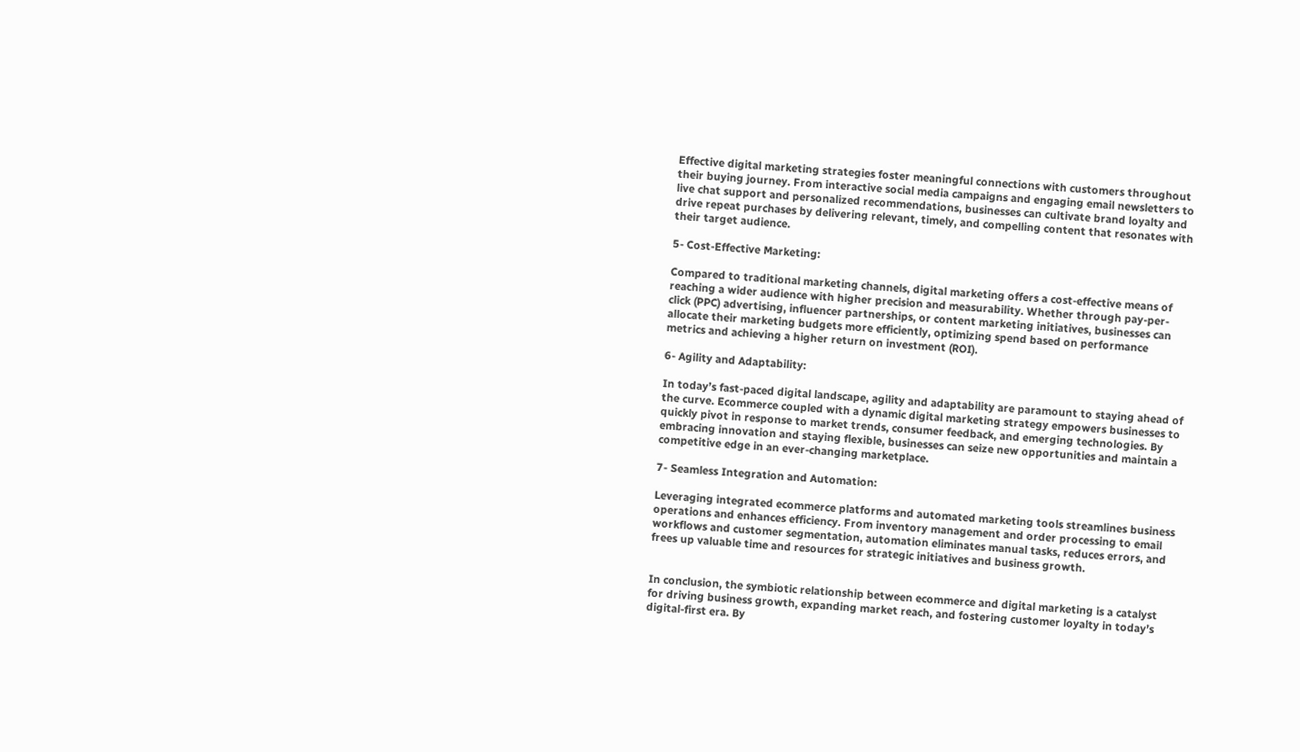Effective digital marketing strategies foster meaningful connections with customers throughout their buying journey. From interactive social media campaigns and engaging email newsletters to live chat support and personalized recommendations, businesses can cultivate brand loyalty and drive repeat purchases by delivering relevant, timely, and compelling content that resonates with their target audience.

5- Cost-Effective Marketing:

Compared to traditional marketing channels, digital marketing offers a cost-effective means of reaching a wider audience with higher precision and measurability. Whether through pay-per-click (PPC) advertising, influencer partnerships, or content marketing initiatives, businesses can allocate their marketing budgets more efficiently, optimizing spend based on performance metrics and achieving a higher return on investment (ROI).

6- Agility and Adaptability:

In today’s fast-paced digital landscape, agility and adaptability are paramount to staying ahead of the curve. Ecommerce coupled with a dynamic digital marketing strategy empowers businesses to quickly pivot in response to market trends, consumer feedback, and emerging technologies. By embracing innovation and staying flexible, businesses can seize new opportunities and maintain a competitive edge in an ever-changing marketplace.

7- Seamless Integration and Automation:

Leveraging integrated ecommerce platforms and automated marketing tools streamlines business operations and enhances efficiency. From inventory management and order processing to email workflows and customer segmentation, automation eliminates manual tasks, reduces errors, and frees up valuable time and resources for strategic initiatives and business growth.


In conclusion, the symbiotic relationship between ecommerce and digital marketing is a catalyst for driving business growth, expanding market reach, and fostering customer loyalty in today’s digital-first era. By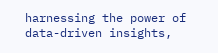harnessing the power of data-driven insights,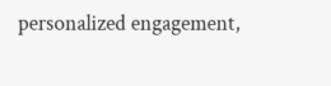personalized engagement,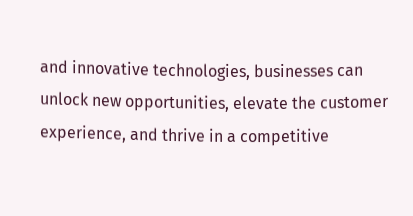and innovative technologies, businesses can unlock new opportunities, elevate the customer experience, and thrive in a competitive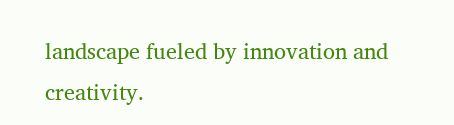landscape fueled by innovation and creativity.